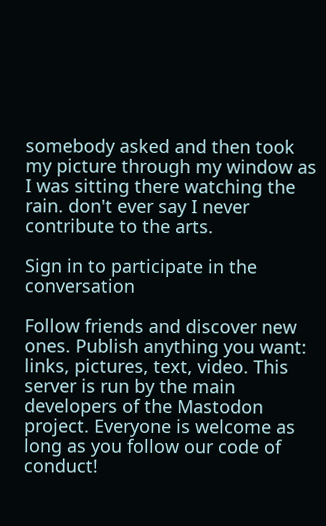somebody asked and then took my picture through my window as I was sitting there watching the rain. don't ever say I never contribute to the arts.

Sign in to participate in the conversation

Follow friends and discover new ones. Publish anything you want: links, pictures, text, video. This server is run by the main developers of the Mastodon project. Everyone is welcome as long as you follow our code of conduct!